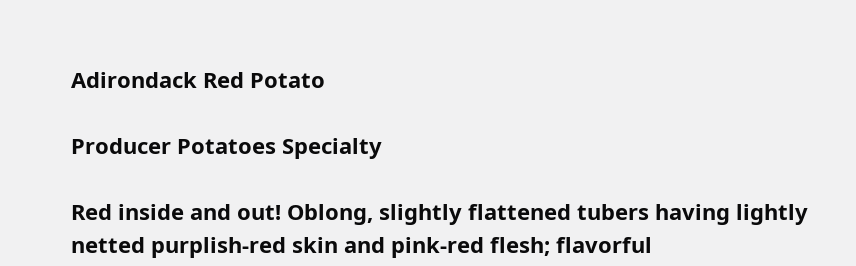Adirondack Red Potato

Producer Potatoes Specialty

Red inside and out! Oblong, slightly flattened tubers having lightly netted purplish-red skin and pink-red flesh; flavorful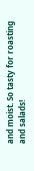and moist. So tasty for roasting and salads!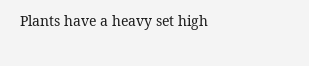Plants have a heavy set high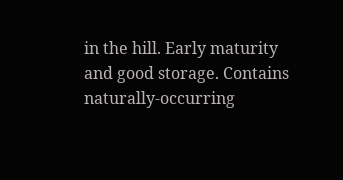in the hill. Early maturity and good storage. Contains naturally-occurring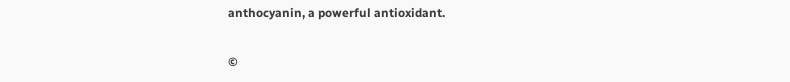anthocyanin, a powerful antioxidant.

©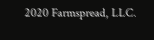2020 Farmspread, LLC.